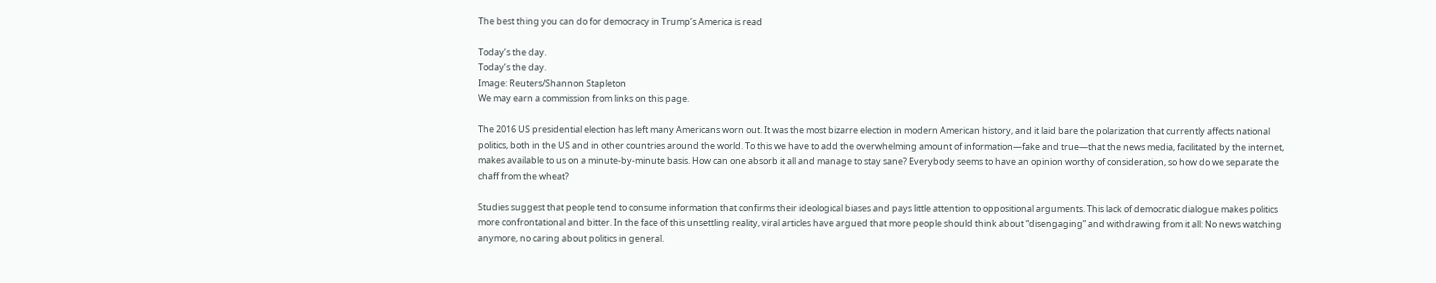The best thing you can do for democracy in Trump’s America is read

Today’s the day.
Today’s the day.
Image: Reuters/Shannon Stapleton
We may earn a commission from links on this page.

The 2016 US presidential election has left many Americans worn out. It was the most bizarre election in modern American history, and it laid bare the polarization that currently affects national politics, both in the US and in other countries around the world. To this we have to add the overwhelming amount of information—fake and true—that the news media, facilitated by the internet, makes available to us on a minute-by-minute basis. How can one absorb it all and manage to stay sane? Everybody seems to have an opinion worthy of consideration, so how do we separate the chaff from the wheat?

Studies suggest that people tend to consume information that confirms their ideological biases and pays little attention to oppositional arguments. This lack of democratic dialogue makes politics more confrontational and bitter. In the face of this unsettling reality, viral articles have argued that more people should think about “disengaging” and withdrawing from it all: No news watching anymore, no caring about politics in general.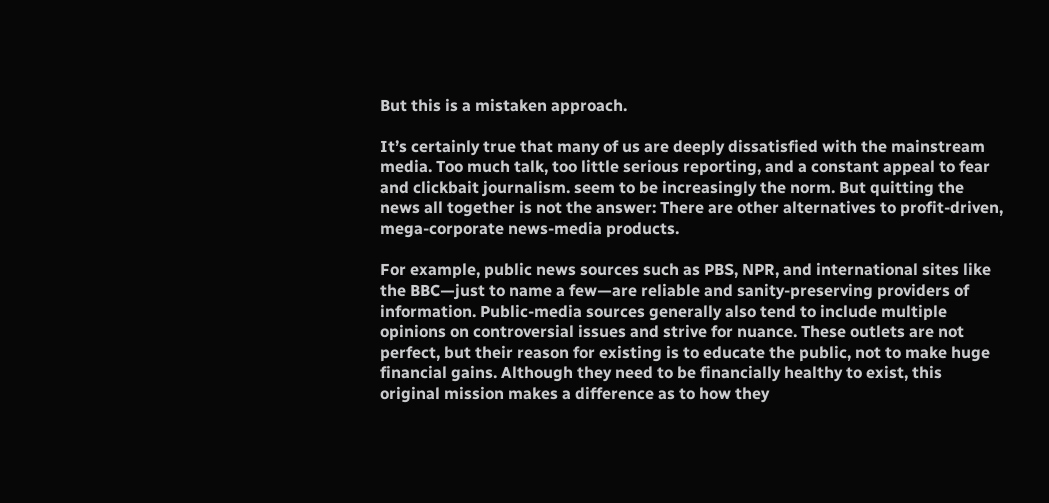But this is a mistaken approach.

It’s certainly true that many of us are deeply dissatisfied with the mainstream media. Too much talk, too little serious reporting, and a constant appeal to fear and clickbait journalism. seem to be increasingly the norm. But quitting the news all together is not the answer: There are other alternatives to profit-driven, mega-corporate news-media products.

For example, public news sources such as PBS, NPR, and international sites like the BBC—just to name a few—are reliable and sanity-preserving providers of information. Public-media sources generally also tend to include multiple opinions on controversial issues and strive for nuance. These outlets are not perfect, but their reason for existing is to educate the public, not to make huge financial gains. Although they need to be financially healthy to exist, this original mission makes a difference as to how they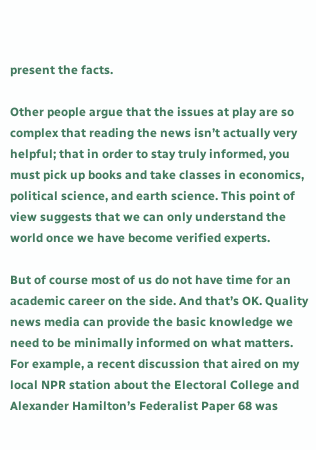present the facts.

Other people argue that the issues at play are so complex that reading the news isn’t actually very helpful; that in order to stay truly informed, you must pick up books and take classes in economics, political science, and earth science. This point of view suggests that we can only understand the world once we have become verified experts.

But of course most of us do not have time for an academic career on the side. And that’s OK. Quality news media can provide the basic knowledge we need to be minimally informed on what matters. For example, a recent discussion that aired on my local NPR station about the Electoral College and Alexander Hamilton’s Federalist Paper 68 was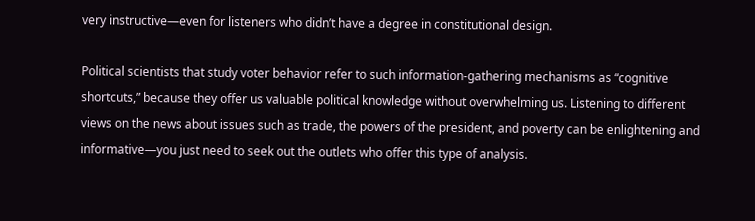very instructive—even for listeners who didn’t have a degree in constitutional design.

Political scientists that study voter behavior refer to such information-gathering mechanisms as “cognitive shortcuts,” because they offer us valuable political knowledge without overwhelming us. Listening to different views on the news about issues such as trade, the powers of the president, and poverty can be enlightening and informative—you just need to seek out the outlets who offer this type of analysis.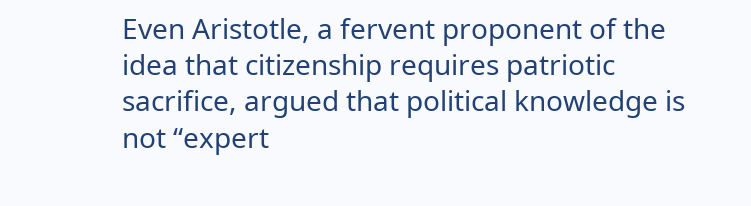Even Aristotle, a fervent proponent of the idea that citizenship requires patriotic sacrifice, argued that political knowledge is not “expert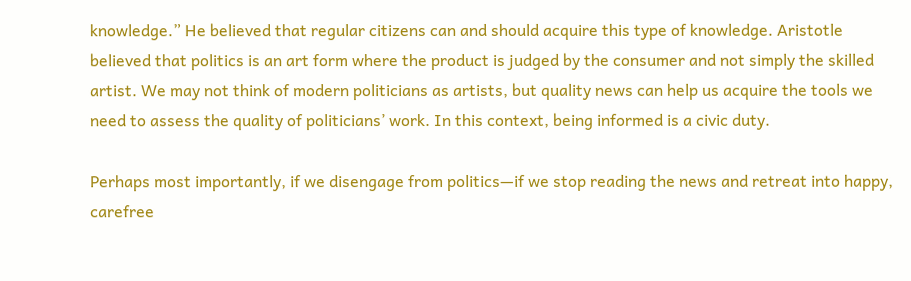knowledge.” He believed that regular citizens can and should acquire this type of knowledge. Aristotle believed that politics is an art form where the product is judged by the consumer and not simply the skilled artist. We may not think of modern politicians as artists, but quality news can help us acquire the tools we need to assess the quality of politicians’ work. In this context, being informed is a civic duty.

Perhaps most importantly, if we disengage from politics—if we stop reading the news and retreat into happy, carefree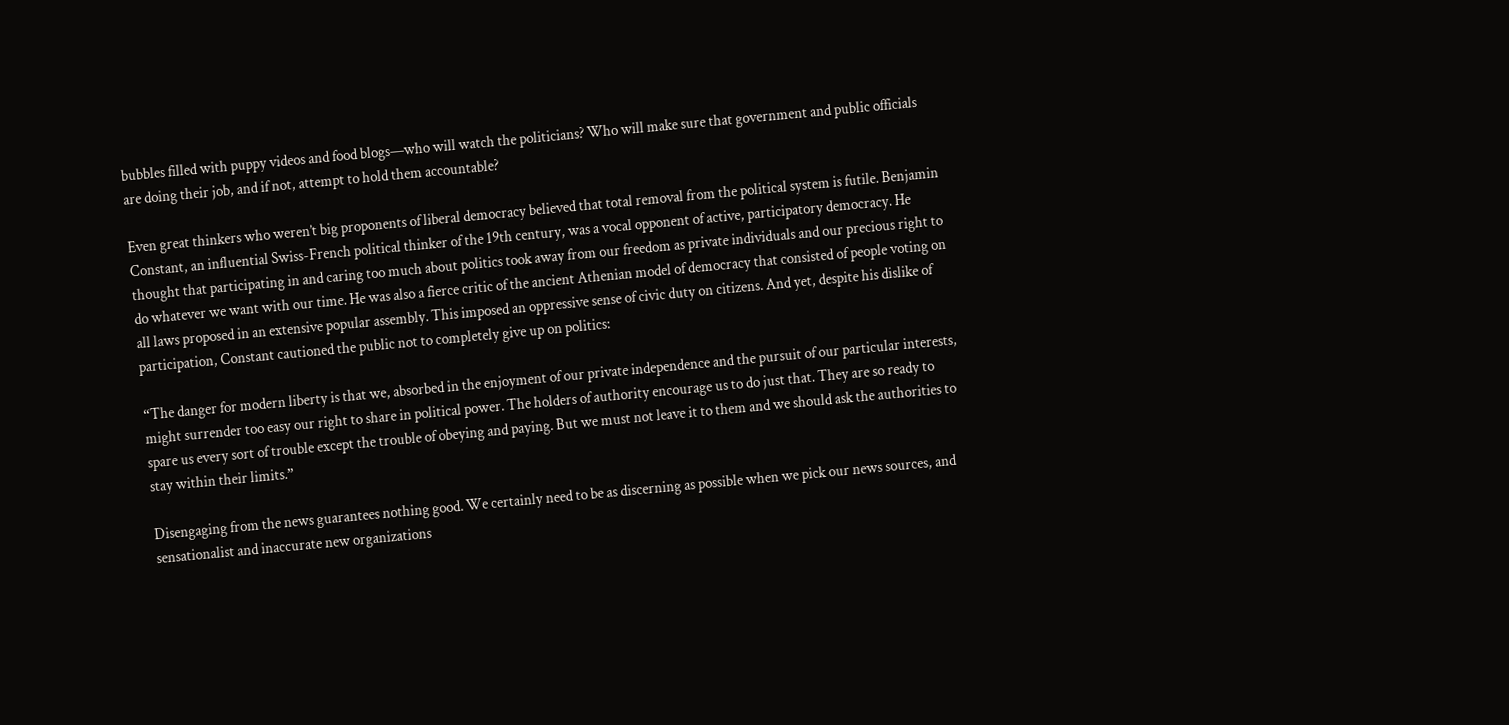bubbles filled with puppy videos and food blogs—who will watch the politicians? Who will make sure that government and public officials are doing their job, and if not, attempt to hold them accountable?

Even great thinkers who weren’t big proponents of liberal democracy believed that total removal from the political system is futile. Benjamin Constant, an influential Swiss-French political thinker of the 19th century, was a vocal opponent of active, participatory democracy. He thought that participating in and caring too much about politics took away from our freedom as private individuals and our precious right to do whatever we want with our time. He was also a fierce critic of the ancient Athenian model of democracy that consisted of people voting on all laws proposed in an extensive popular assembly. This imposed an oppressive sense of civic duty on citizens. And yet, despite his dislike of participation, Constant cautioned the public not to completely give up on politics:

“The danger for modern liberty is that we, absorbed in the enjoyment of our private independence and the pursuit of our particular interests, might surrender too easy our right to share in political power. The holders of authority encourage us to do just that. They are so ready to spare us every sort of trouble except the trouble of obeying and paying. But we must not leave it to them and we should ask the authorities to stay within their limits.”

Disengaging from the news guarantees nothing good. We certainly need to be as discerning as possible when we pick our news sources, and sensationalist and inaccurate new organizations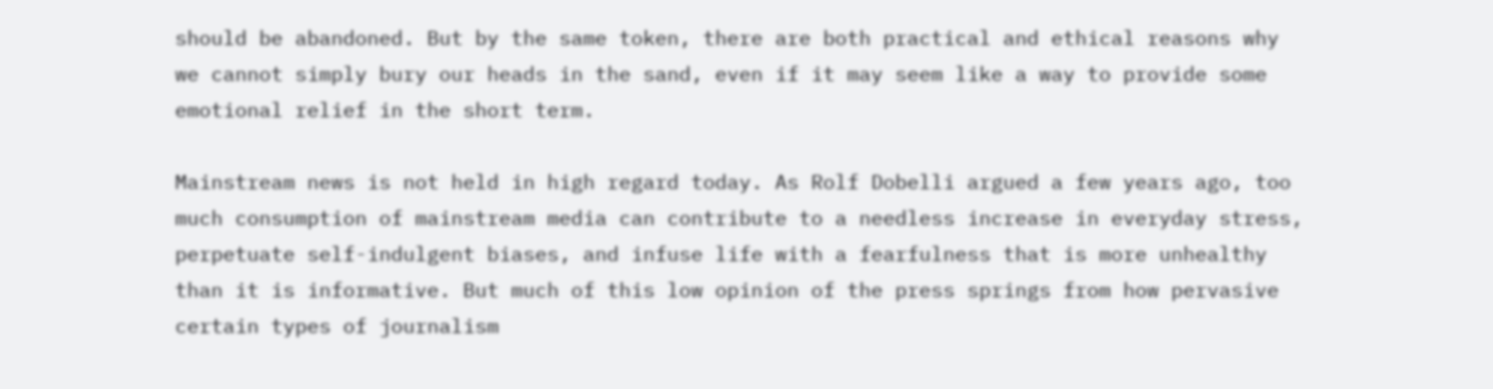should be abandoned. But by the same token, there are both practical and ethical reasons why we cannot simply bury our heads in the sand, even if it may seem like a way to provide some emotional relief in the short term.

Mainstream news is not held in high regard today. As Rolf Dobelli argued a few years ago, too much consumption of mainstream media can contribute to a needless increase in everyday stress, perpetuate self-indulgent biases, and infuse life with a fearfulness that is more unhealthy than it is informative. But much of this low opinion of the press springs from how pervasive certain types of journalism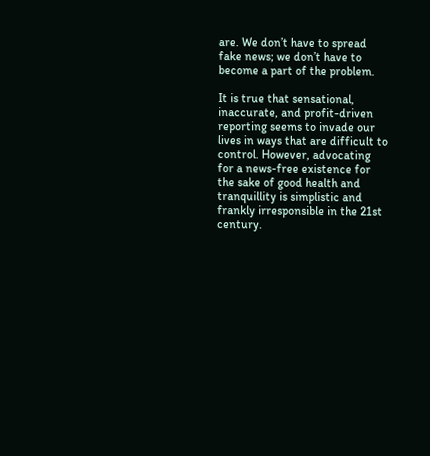are. We don’t have to spread fake news; we don’t have to become a part of the problem.

It is true that sensational, inaccurate, and profit-driven reporting seems to invade our lives in ways that are difficult to control. However, advocating for a news-free existence for the sake of good health and tranquillity is simplistic and frankly irresponsible in the 21st century.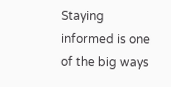Staying informed is one of the big ways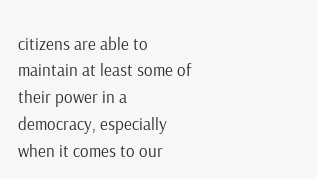citizens are able to maintain at least some of their power in a democracy, especially when it comes to our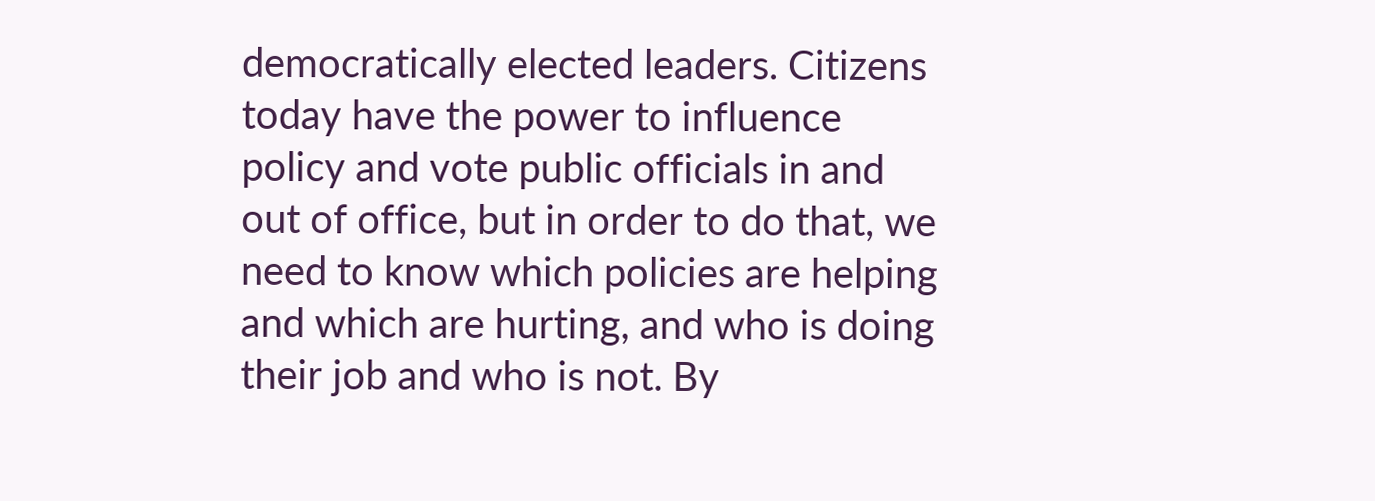democratically elected leaders. Citizens today have the power to influence policy and vote public officials in and out of office, but in order to do that, we need to know which policies are helping and which are hurting, and who is doing their job and who is not. By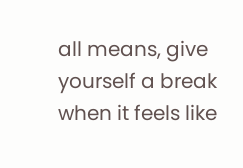all means, give yourself a break when it feels like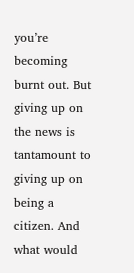you’re becoming burnt out. But giving up on the news is tantamount to giving up on being a citizen. And what would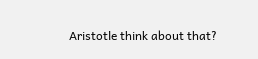Aristotle think about that?